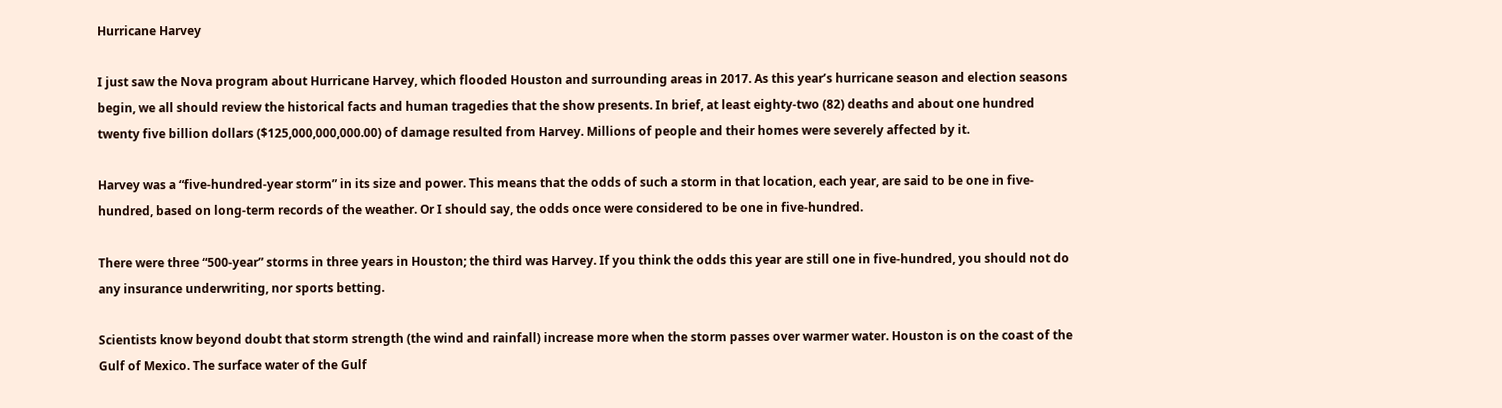Hurricane Harvey

I just saw the Nova program about Hurricane Harvey, which flooded Houston and surrounding areas in 2017. As this year’s hurricane season and election seasons begin, we all should review the historical facts and human tragedies that the show presents. In brief, at least eighty-two (82) deaths and about one hundred twenty five billion dollars ($125,000,000,000.00) of damage resulted from Harvey. Millions of people and their homes were severely affected by it.

Harvey was a “five-hundred-year storm” in its size and power. This means that the odds of such a storm in that location, each year, are said to be one in five-hundred, based on long-term records of the weather. Or I should say, the odds once were considered to be one in five-hundred.

There were three “500-year” storms in three years in Houston; the third was Harvey. If you think the odds this year are still one in five-hundred, you should not do any insurance underwriting, nor sports betting.

Scientists know beyond doubt that storm strength (the wind and rainfall) increase more when the storm passes over warmer water. Houston is on the coast of the Gulf of Mexico. The surface water of the Gulf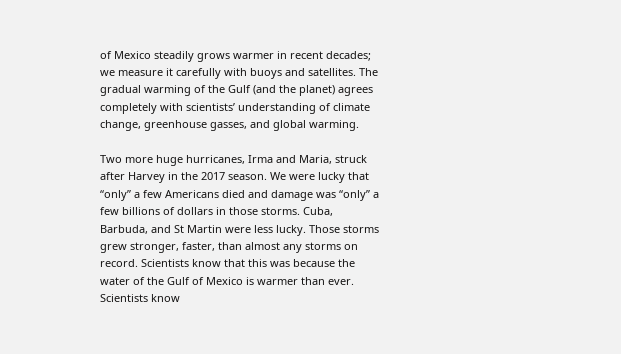of Mexico steadily grows warmer in recent decades; we measure it carefully with buoys and satellites. The gradual warming of the Gulf (and the planet) agrees completely with scientists’ understanding of climate change, greenhouse gasses, and global warming.

Two more huge hurricanes, Irma and Maria, struck after Harvey in the 2017 season. We were lucky that “only” a few Americans died and damage was “only” a few billions of dollars in those storms. Cuba, Barbuda, and St Martin were less lucky. Those storms grew stronger, faster, than almost any storms on record. Scientists know that this was because the water of the Gulf of Mexico is warmer than ever. Scientists know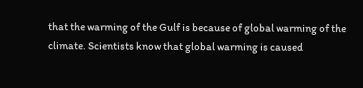that the warming of the Gulf is because of global warming of the climate. Scientists know that global warming is caused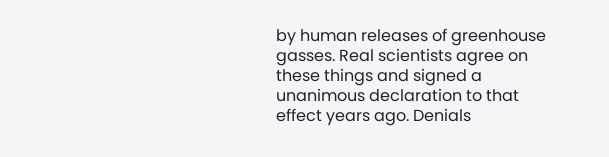by human releases of greenhouse gasses. Real scientists agree on these things and signed a unanimous declaration to that effect years ago. Denials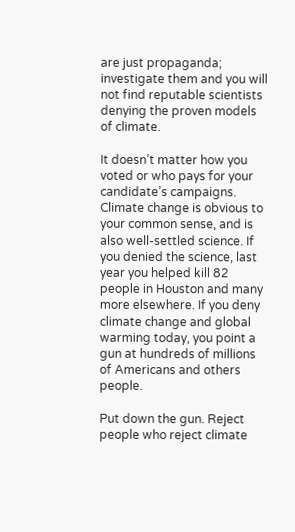are just propaganda; investigate them and you will not find reputable scientists denying the proven models of climate.

It doesn’t matter how you voted or who pays for your candidate’s campaigns. Climate change is obvious to your common sense, and is also well-settled science. If you denied the science, last year you helped kill 82 people in Houston and many more elsewhere. If you deny climate change and global warming today, you point a gun at hundreds of millions of Americans and others people.

Put down the gun. Reject people who reject climate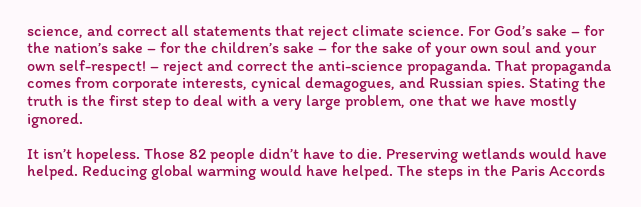science, and correct all statements that reject climate science. For God’s sake – for the nation’s sake – for the children’s sake – for the sake of your own soul and your own self-respect! – reject and correct the anti-science propaganda. That propaganda comes from corporate interests, cynical demagogues, and Russian spies. Stating the truth is the first step to deal with a very large problem, one that we have mostly ignored.

It isn’t hopeless. Those 82 people didn’t have to die. Preserving wetlands would have helped. Reducing global warming would have helped. The steps in the Paris Accords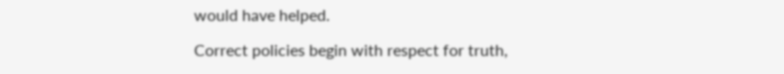would have helped.

Correct policies begin with respect for truth,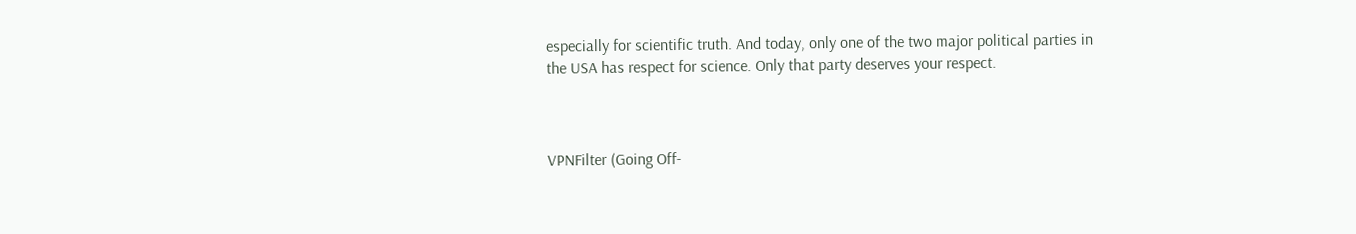especially for scientific truth. And today, only one of the two major political parties in the USA has respect for science. Only that party deserves your respect.



VPNFilter (Going Off-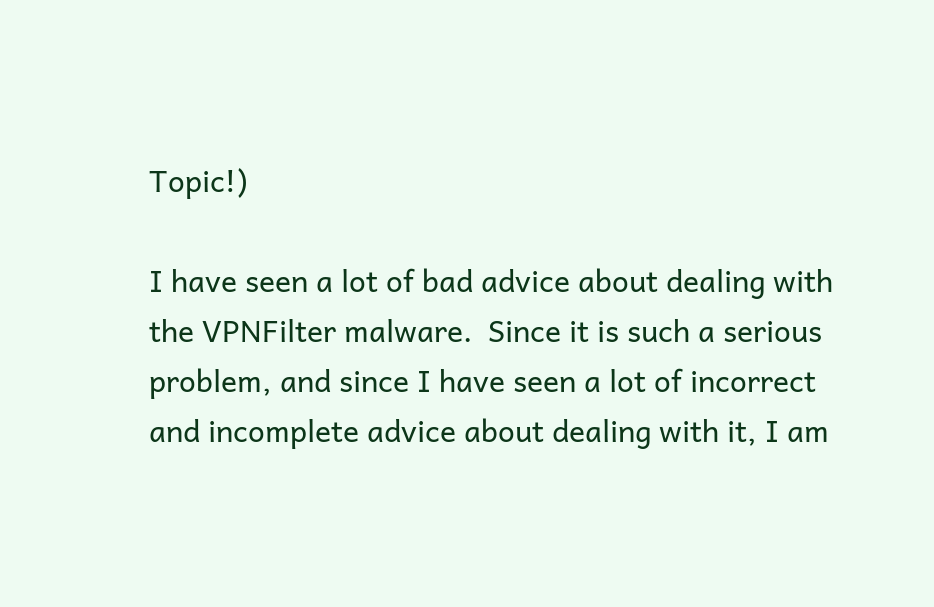Topic!)

I have seen a lot of bad advice about dealing with the VPNFilter malware.  Since it is such a serious problem, and since I have seen a lot of incorrect and incomplete advice about dealing with it, I am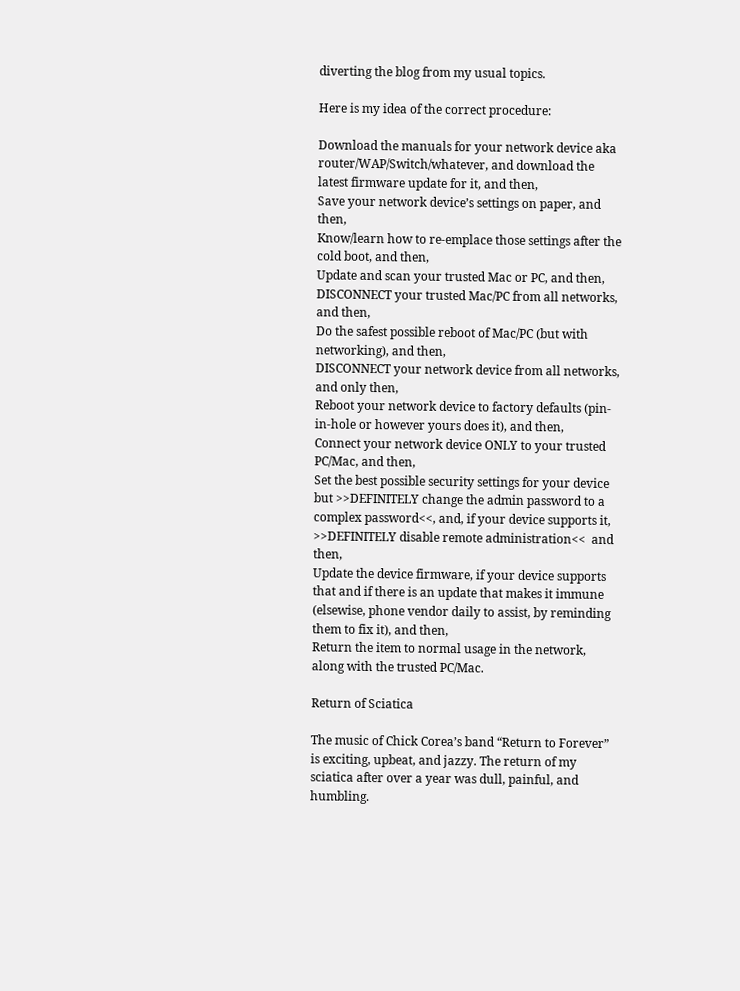diverting the blog from my usual topics.

Here is my idea of the correct procedure:

Download the manuals for your network device aka router/WAP/Switch/whatever, and download the latest firmware update for it, and then,
Save your network device’s settings on paper, and then,
Know/learn how to re-emplace those settings after the cold boot, and then,
Update and scan your trusted Mac or PC, and then,
DISCONNECT your trusted Mac/PC from all networks, and then,
Do the safest possible reboot of Mac/PC (but with networking), and then,
DISCONNECT your network device from all networks, and only then,
Reboot your network device to factory defaults (pin-in-hole or however yours does it), and then,
Connect your network device ONLY to your trusted PC/Mac, and then,
Set the best possible security settings for your device but >>DEFINITELY change the admin password to a complex password<<, and, if your device supports it, >>DEFINITELY disable remote administration<<  and then,
Update the device firmware, if your device supports that and if there is an update that makes it immune (elsewise, phone vendor daily to assist, by reminding them to fix it), and then,
Return the item to normal usage in the network, along with the trusted PC/Mac.

Return of Sciatica

The music of Chick Corea’s band “Return to Forever” is exciting, upbeat, and jazzy. The return of my sciatica after over a year was dull, painful, and humbling.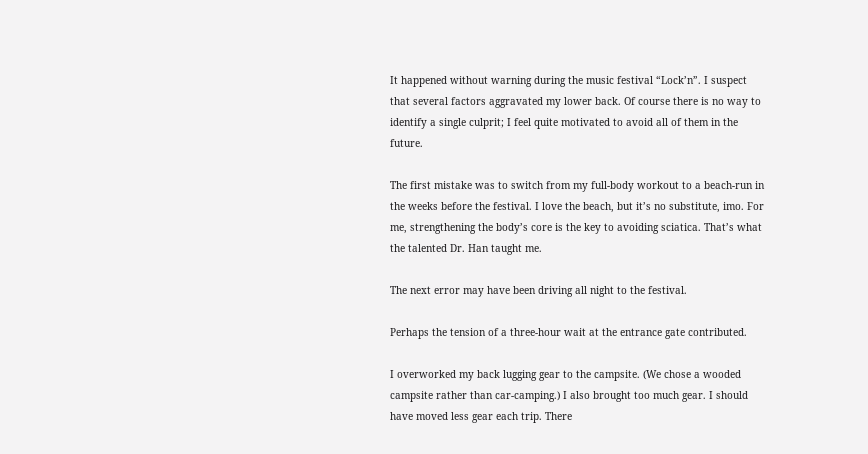It happened without warning during the music festival “Lock’n”. I suspect that several factors aggravated my lower back. Of course there is no way to identify a single culprit; I feel quite motivated to avoid all of them in the future.

The first mistake was to switch from my full-body workout to a beach-run in the weeks before the festival. I love the beach, but it’s no substitute, imo. For me, strengthening the body’s core is the key to avoiding sciatica. That’s what the talented Dr. Han taught me.

The next error may have been driving all night to the festival.

Perhaps the tension of a three-hour wait at the entrance gate contributed.

I overworked my back lugging gear to the campsite. (We chose a wooded campsite rather than car-camping.) I also brought too much gear. I should have moved less gear each trip. There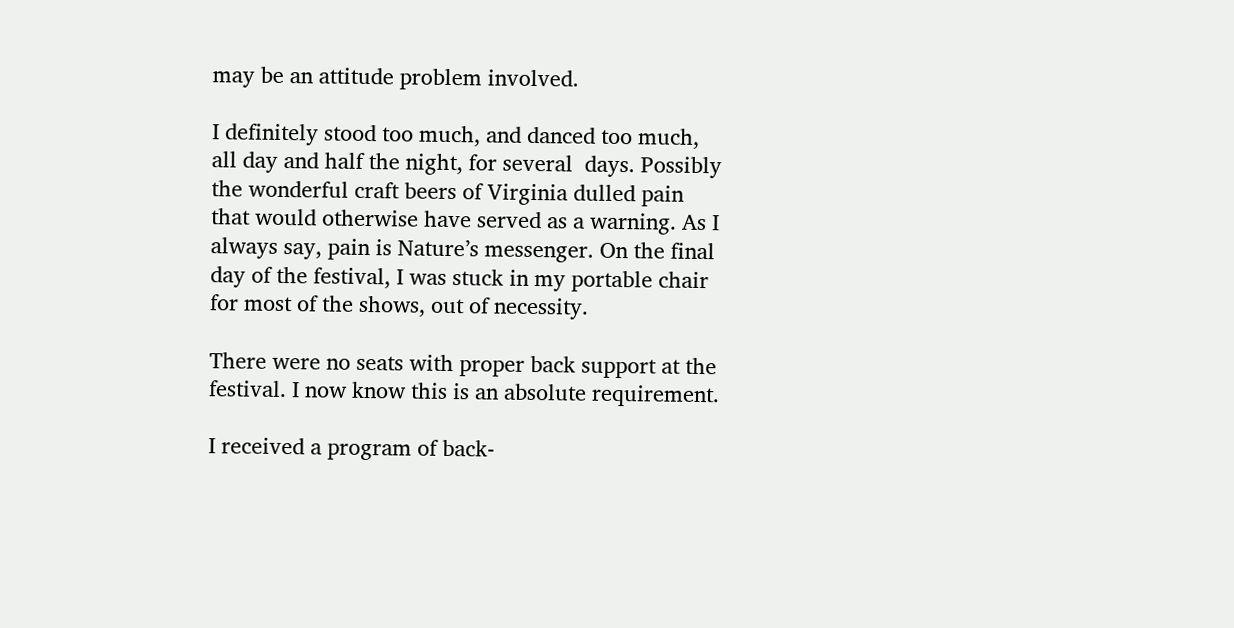may be an attitude problem involved.

I definitely stood too much, and danced too much, all day and half the night, for several  days. Possibly the wonderful craft beers of Virginia dulled pain that would otherwise have served as a warning. As I always say, pain is Nature’s messenger. On the final day of the festival, I was stuck in my portable chair for most of the shows, out of necessity.

There were no seats with proper back support at the festival. I now know this is an absolute requirement.

I received a program of back-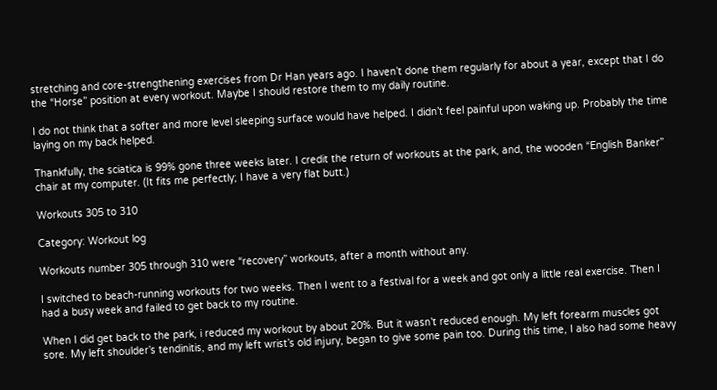stretching and core-strengthening exercises from Dr Han years ago. I haven’t done them regularly for about a year, except that I do the “Horse” position at every workout. Maybe I should restore them to my daily routine.

I do not think that a softer and more level sleeping surface would have helped. I didn’t feel painful upon waking up. Probably the time laying on my back helped.

Thankfully, the sciatica is 99% gone three weeks later. I credit the return of workouts at the park, and, the wooden “English Banker” chair at my computer. (It fits me perfectly; I have a very flat butt.)

Workouts 305 to 310

Category: Workout log

Workouts number 305 through 310 were “recovery” workouts, after a month without any.

I switched to beach-running workouts for two weeks. Then I went to a festival for a week and got only a little real exercise. Then I had a busy week and failed to get back to my routine.

When I did get back to the park, i reduced my workout by about 20%. But it wasn’t reduced enough. My left forearm muscles got sore. My left shoulder’s tendinitis, and my left wrist’s old injury, began to give some pain too. During this time, I also had some heavy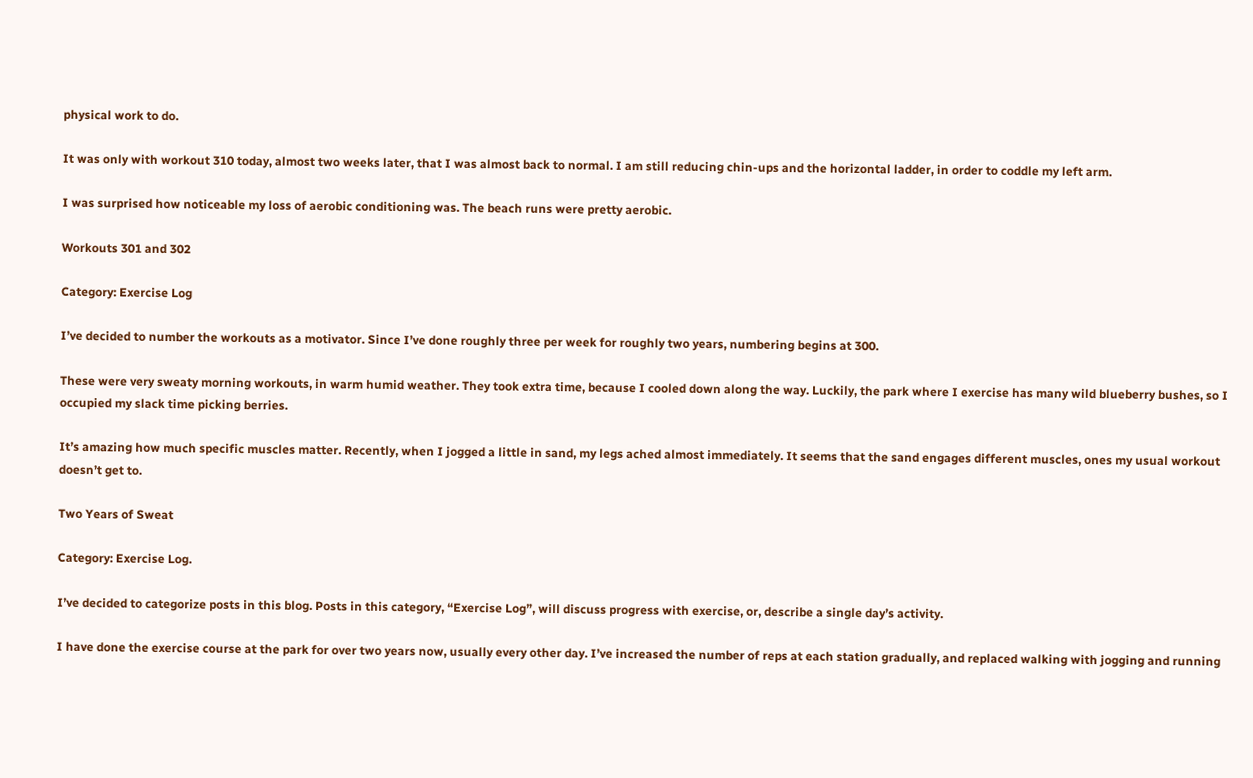physical work to do.

It was only with workout 310 today, almost two weeks later, that I was almost back to normal. I am still reducing chin-ups and the horizontal ladder, in order to coddle my left arm.

I was surprised how noticeable my loss of aerobic conditioning was. The beach runs were pretty aerobic.

Workouts 301 and 302

Category: Exercise Log

I’ve decided to number the workouts as a motivator. Since I’ve done roughly three per week for roughly two years, numbering begins at 300.

These were very sweaty morning workouts, in warm humid weather. They took extra time, because I cooled down along the way. Luckily, the park where I exercise has many wild blueberry bushes, so I occupied my slack time picking berries.

It’s amazing how much specific muscles matter. Recently, when I jogged a little in sand, my legs ached almost immediately. It seems that the sand engages different muscles, ones my usual workout doesn’t get to.

Two Years of Sweat

Category: Exercise Log.

I’ve decided to categorize posts in this blog. Posts in this category, “Exercise Log”, will discuss progress with exercise, or, describe a single day’s activity.

I have done the exercise course at the park for over two years now, usually every other day. I’ve increased the number of reps at each station gradually, and replaced walking with jogging and running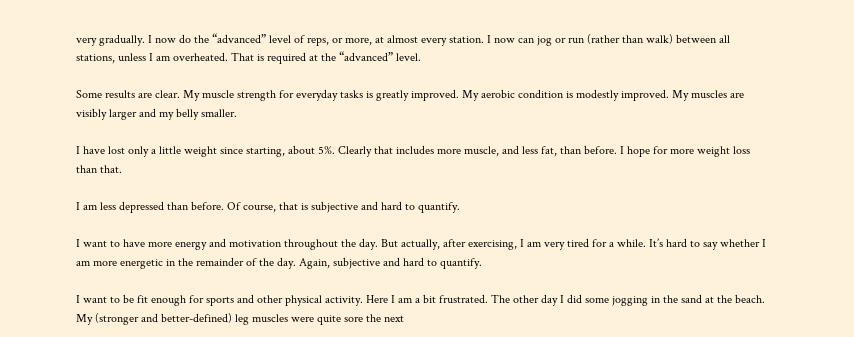very gradually. I now do the “advanced” level of reps, or more, at almost every station. I now can jog or run (rather than walk) between all stations, unless I am overheated. That is required at the “advanced” level.

Some results are clear. My muscle strength for everyday tasks is greatly improved. My aerobic condition is modestly improved. My muscles are visibly larger and my belly smaller.

I have lost only a little weight since starting, about 5%. Clearly that includes more muscle, and less fat, than before. I hope for more weight loss than that.

I am less depressed than before. Of course, that is subjective and hard to quantify.

I want to have more energy and motivation throughout the day. But actually, after exercising, I am very tired for a while. It’s hard to say whether I am more energetic in the remainder of the day. Again, subjective and hard to quantify.

I want to be fit enough for sports and other physical activity. Here I am a bit frustrated. The other day I did some jogging in the sand at the beach. My (stronger and better-defined) leg muscles were quite sore the next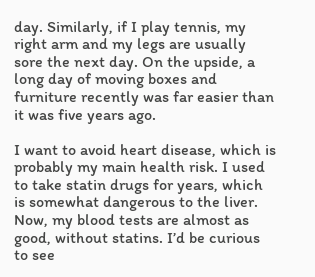day. Similarly, if I play tennis, my right arm and my legs are usually sore the next day. On the upside, a long day of moving boxes and furniture recently was far easier than it was five years ago.

I want to avoid heart disease, which is probably my main health risk. I used to take statin drugs for years, which is somewhat dangerous to the liver. Now, my blood tests are almost as good, without statins. I’d be curious to see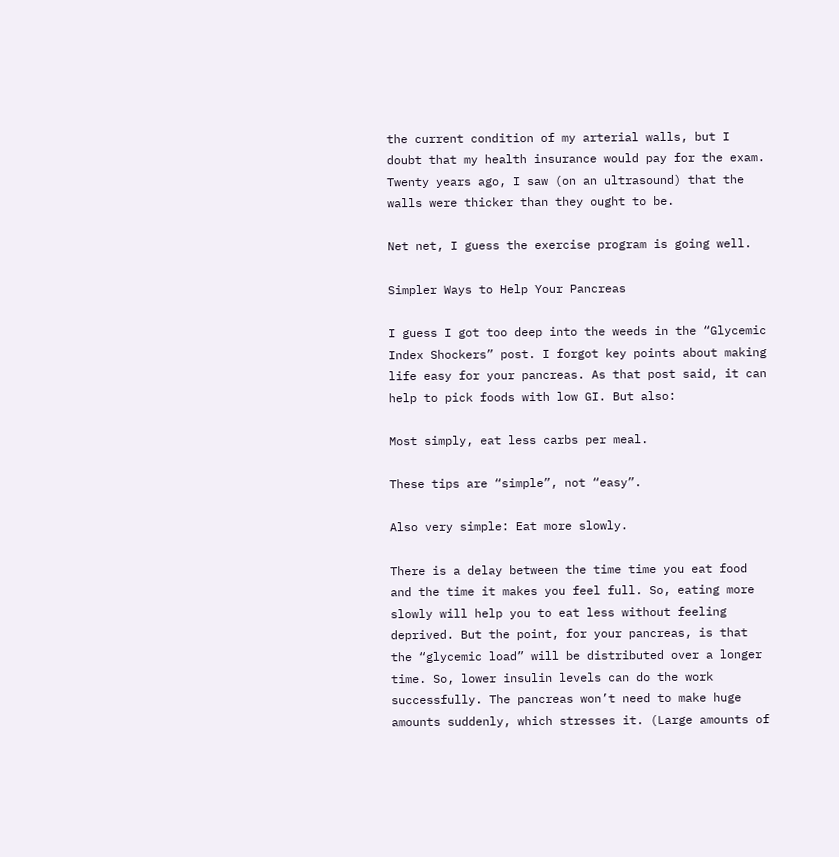the current condition of my arterial walls, but I doubt that my health insurance would pay for the exam. Twenty years ago, I saw (on an ultrasound) that the walls were thicker than they ought to be.

Net net, I guess the exercise program is going well.

Simpler Ways to Help Your Pancreas

I guess I got too deep into the weeds in the “Glycemic Index Shockers” post. I forgot key points about making life easy for your pancreas. As that post said, it can help to pick foods with low GI. But also:

Most simply, eat less carbs per meal.

These tips are “simple”, not “easy”.

Also very simple: Eat more slowly.

There is a delay between the time time you eat food and the time it makes you feel full. So, eating more slowly will help you to eat less without feeling deprived. But the point, for your pancreas, is that the “glycemic load” will be distributed over a longer time. So, lower insulin levels can do the work successfully. The pancreas won’t need to make huge amounts suddenly, which stresses it. (Large amounts of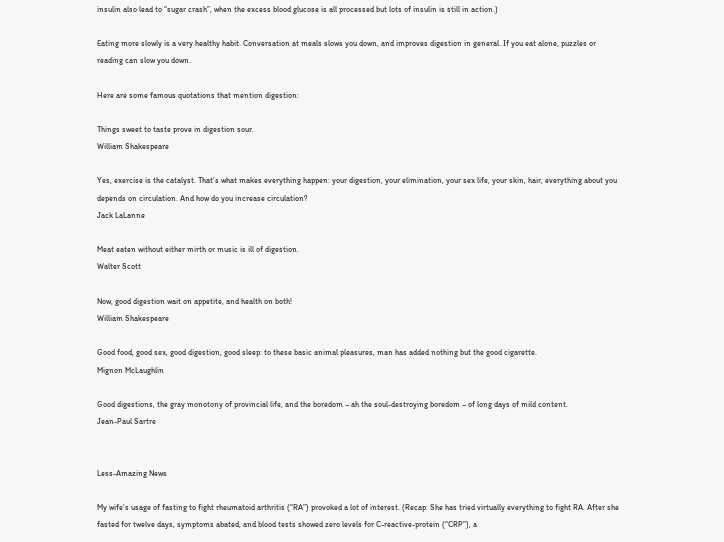insulin also lead to “sugar crash”, when the excess blood glucose is all processed but lots of insulin is still in action.)

Eating more slowly is a very healthy habit. Conversation at meals slows you down, and improves digestion in general. If you eat alone, puzzles or reading can slow you down.

Here are some famous quotations that mention digestion:

Things sweet to taste prove in digestion sour.
William Shakespeare

Yes, exercise is the catalyst. That’s what makes everything happen: your digestion, your elimination, your sex life, your skin, hair, everything about you depends on circulation. And how do you increase circulation?
Jack LaLanne

Meat eaten without either mirth or music is ill of digestion.
Walter Scott

Now, good digestion wait on appetite, and health on both!
William Shakespeare

Good food, good sex, good digestion, good sleep: to these basic animal pleasures, man has added nothing but the good cigarette.
Mignon McLaughlin

Good digestions, the gray monotony of provincial life, and the boredom – ah the soul-destroying boredom – of long days of mild content.
Jean-Paul Sartre


Less-Amazing News

My wife’s usage of fasting to fight rheumatoid arthritis (“RA”) provoked a lot of interest. (Recap: She has tried virtually everything to fight RA. After she fasted for twelve days, symptoms abated, and blood tests showed zero levels for C-reactive-protein (“CRP”), a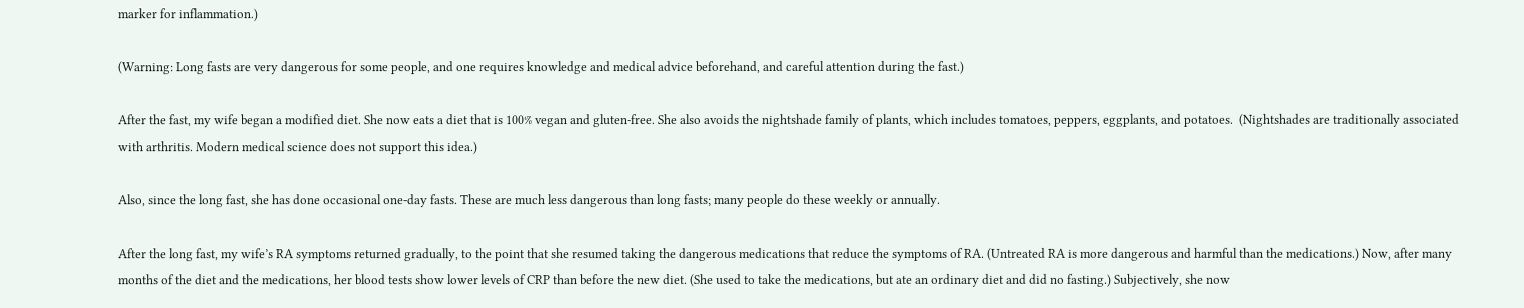marker for inflammation.)

(Warning: Long fasts are very dangerous for some people, and one requires knowledge and medical advice beforehand, and careful attention during the fast.)

After the fast, my wife began a modified diet. She now eats a diet that is 100% vegan and gluten-free. She also avoids the nightshade family of plants, which includes tomatoes, peppers, eggplants, and potatoes.  (Nightshades are traditionally associated with arthritis. Modern medical science does not support this idea.)

Also, since the long fast, she has done occasional one-day fasts. These are much less dangerous than long fasts; many people do these weekly or annually.

After the long fast, my wife’s RA symptoms returned gradually, to the point that she resumed taking the dangerous medications that reduce the symptoms of RA. (Untreated RA is more dangerous and harmful than the medications.) Now, after many months of the diet and the medications, her blood tests show lower levels of CRP than before the new diet. (She used to take the medications, but ate an ordinary diet and did no fasting.) Subjectively, she now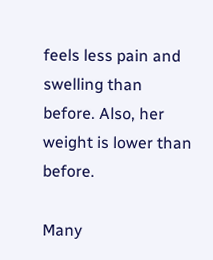feels less pain and swelling than before. Also, her weight is lower than before.

Many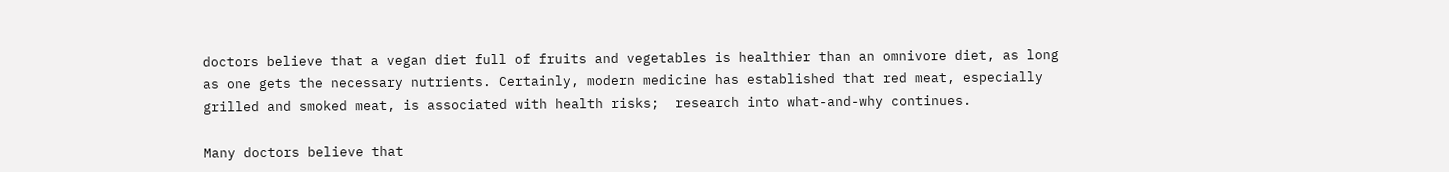doctors believe that a vegan diet full of fruits and vegetables is healthier than an omnivore diet, as long as one gets the necessary nutrients. Certainly, modern medicine has established that red meat, especially grilled and smoked meat, is associated with health risks;  research into what-and-why continues.

Many doctors believe that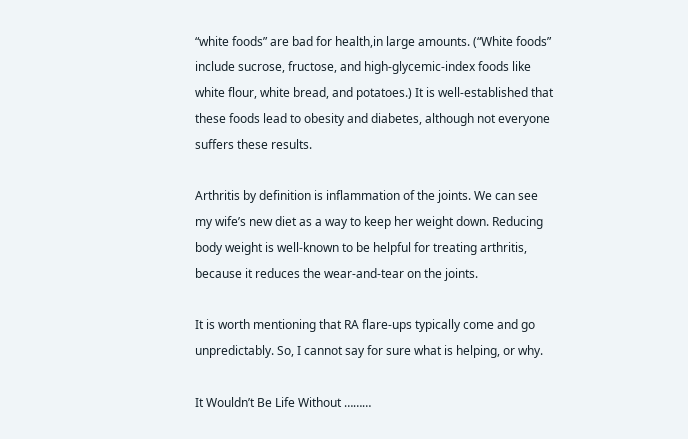“white foods” are bad for health,in large amounts. (“White foods” include sucrose, fructose, and high-glycemic-index foods like white flour, white bread, and potatoes.) It is well-established that these foods lead to obesity and diabetes, although not everyone suffers these results.

Arthritis by definition is inflammation of the joints. We can see my wife’s new diet as a way to keep her weight down. Reducing body weight is well-known to be helpful for treating arthritis, because it reduces the wear-and-tear on the joints.

It is worth mentioning that RA flare-ups typically come and go unpredictably. So, I cannot say for sure what is helping, or why.

It Wouldn’t Be Life Without ………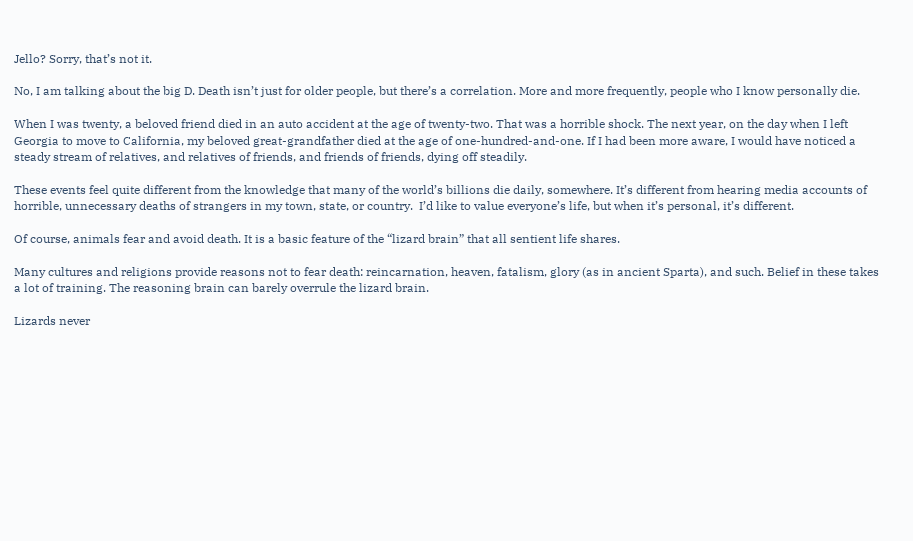Jello? Sorry, that’s not it.

No, I am talking about the big D. Death isn’t just for older people, but there’s a correlation. More and more frequently, people who I know personally die.

When I was twenty, a beloved friend died in an auto accident at the age of twenty-two. That was a horrible shock. The next year, on the day when I left Georgia to move to California, my beloved great-grandfather died at the age of one-hundred-and-one. If I had been more aware, I would have noticed a steady stream of relatives, and relatives of friends, and friends of friends, dying off steadily.

These events feel quite different from the knowledge that many of the world’s billions die daily, somewhere. It’s different from hearing media accounts of horrible, unnecessary deaths of strangers in my town, state, or country.  I’d like to value everyone’s life, but when it’s personal, it’s different.

Of course, animals fear and avoid death. It is a basic feature of the “lizard brain” that all sentient life shares.

Many cultures and religions provide reasons not to fear death: reincarnation, heaven, fatalism, glory (as in ancient Sparta), and such. Belief in these takes a lot of training. The reasoning brain can barely overrule the lizard brain.

Lizards never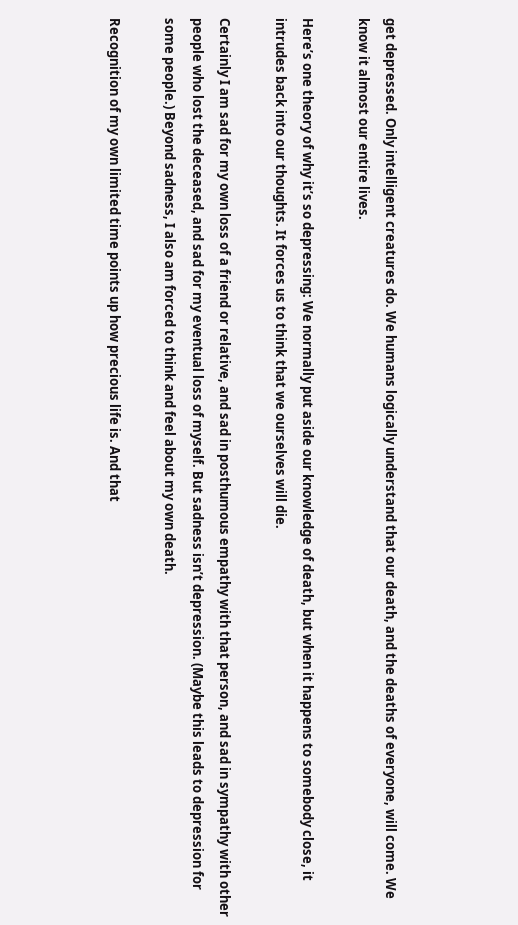get depressed. Only intelligent creatures do. We humans logically understand that our death, and the deaths of everyone, will come. We know it almost our entire lives.

Here’s one theory of why it’s so depressing: We normally put aside our knowledge of death, but when it happens to somebody close, it intrudes back into our thoughts. It forces us to think that we ourselves will die.

Certainly I am sad for my own loss of a friend or relative, and sad in posthumous empathy with that person, and sad in sympathy with other people who lost the deceased, and sad for my eventual loss of myself. But sadness isn’t depression. (Maybe this leads to depression for some people.) Beyond sadness, I also am forced to think and feel about my own death.

Recognition of my own limited time points up how precious life is. And that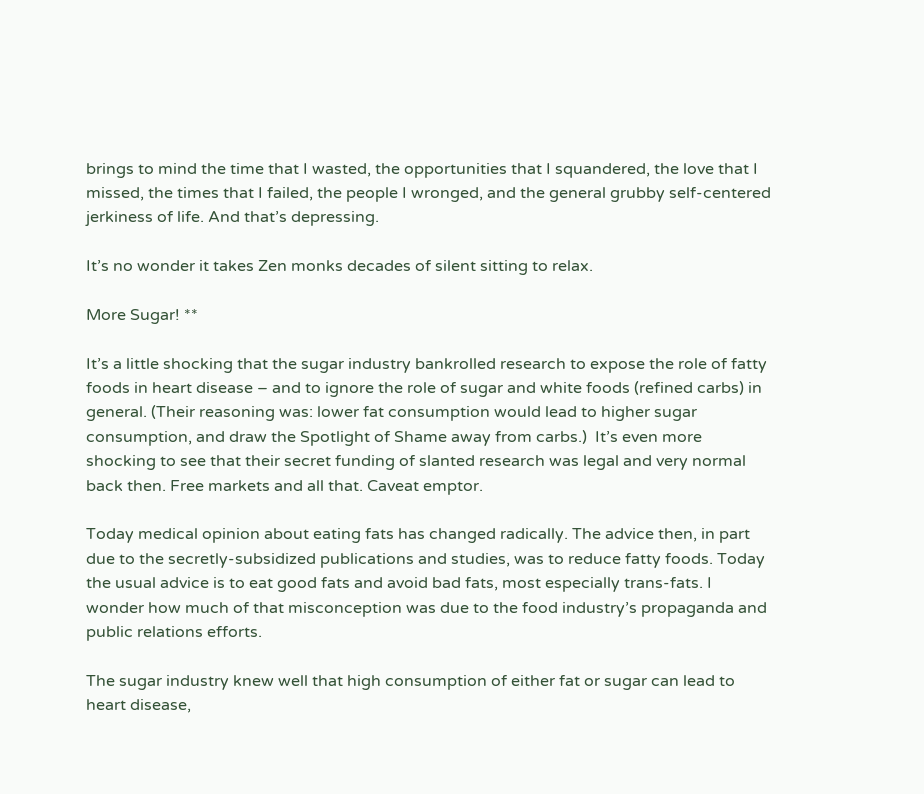brings to mind the time that I wasted, the opportunities that I squandered, the love that I missed, the times that I failed, the people I wronged, and the general grubby self-centered jerkiness of life. And that’s depressing.

It’s no wonder it takes Zen monks decades of silent sitting to relax.

More Sugar! **

It’s a little shocking that the sugar industry bankrolled research to expose the role of fatty foods in heart disease – and to ignore the role of sugar and white foods (refined carbs) in general. (Their reasoning was: lower fat consumption would lead to higher sugar consumption, and draw the Spotlight of Shame away from carbs.)  It’s even more shocking to see that their secret funding of slanted research was legal and very normal back then. Free markets and all that. Caveat emptor.

Today medical opinion about eating fats has changed radically. The advice then, in part due to the secretly-subsidized publications and studies, was to reduce fatty foods. Today the usual advice is to eat good fats and avoid bad fats, most especially trans-fats. I wonder how much of that misconception was due to the food industry’s propaganda and public relations efforts.

The sugar industry knew well that high consumption of either fat or sugar can lead to heart disease,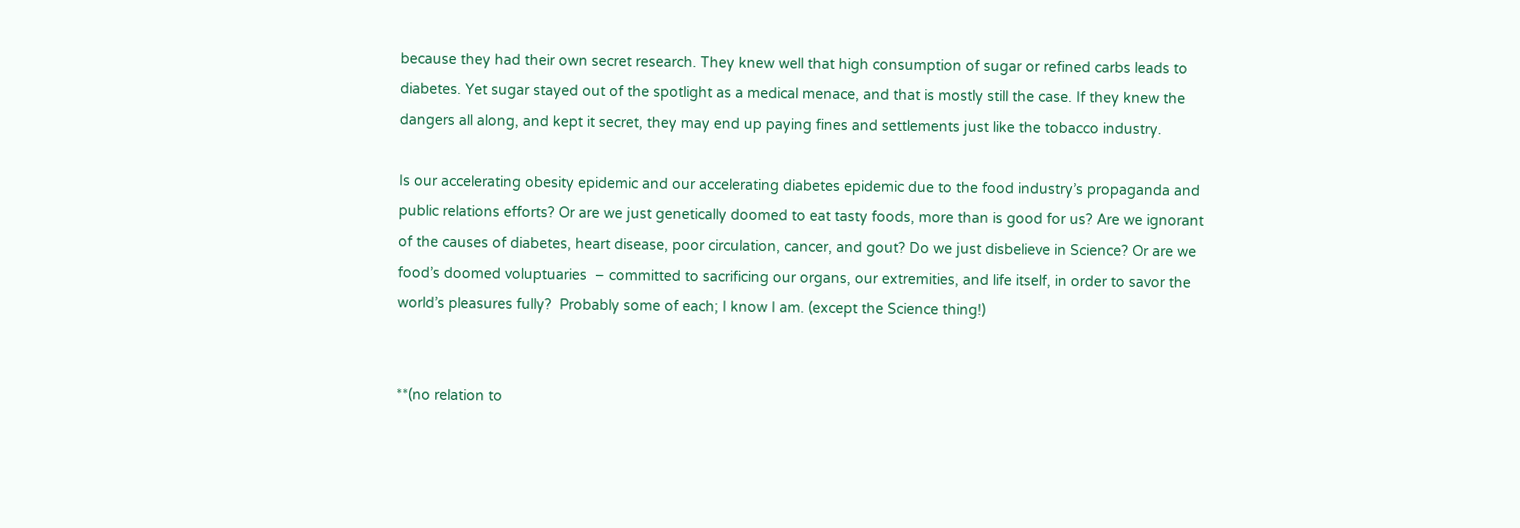because they had their own secret research. They knew well that high consumption of sugar or refined carbs leads to diabetes. Yet sugar stayed out of the spotlight as a medical menace, and that is mostly still the case. If they knew the dangers all along, and kept it secret, they may end up paying fines and settlements just like the tobacco industry.

Is our accelerating obesity epidemic and our accelerating diabetes epidemic due to the food industry’s propaganda and public relations efforts? Or are we just genetically doomed to eat tasty foods, more than is good for us? Are we ignorant of the causes of diabetes, heart disease, poor circulation, cancer, and gout? Do we just disbelieve in Science? Or are we food’s doomed voluptuaries  – committed to sacrificing our organs, our extremities, and life itself, in order to savor the world’s pleasures fully?  Probably some of each; I know I am. (except the Science thing!)


**(no relation to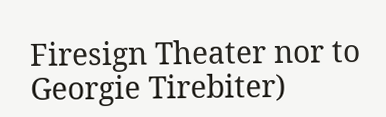Firesign Theater nor to Georgie Tirebiter)